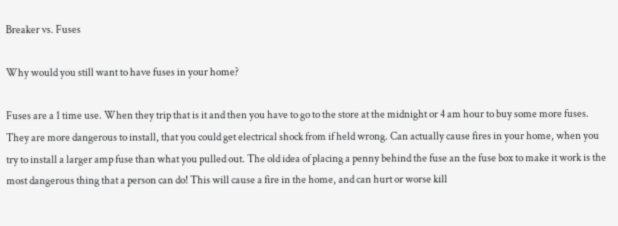Breaker vs. Fuses

Why would you still want to have fuses in your home?

Fuses are a 1 time use. When they trip that is it and then you have to go to the store at the midnight or 4 am hour to buy some more fuses. They are more dangerous to install, that you could get electrical shock from if held wrong. Can actually cause fires in your home, when you try to install a larger amp fuse than what you pulled out. The old idea of placing a penny behind the fuse an the fuse box to make it work is the most dangerous thing that a person can do! This will cause a fire in the home, and can hurt or worse kill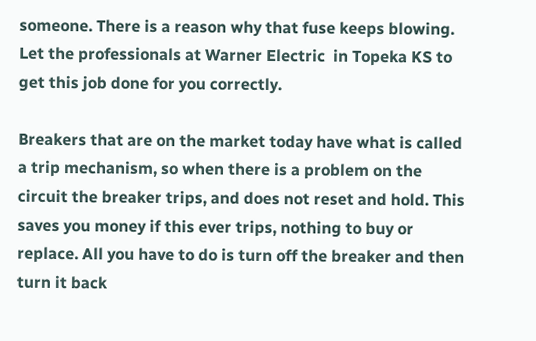someone. There is a reason why that fuse keeps blowing. Let the professionals at Warner Electric  in Topeka KS to get this job done for you correctly.

Breakers that are on the market today have what is called a trip mechanism, so when there is a problem on the circuit the breaker trips, and does not reset and hold. This saves you money if this ever trips, nothing to buy or replace. All you have to do is turn off the breaker and then turn it back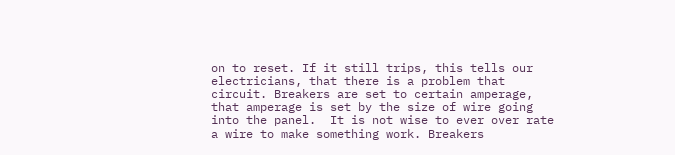on to reset. If it still trips, this tells our electricians, that there is a problem that circuit. Breakers are set to certain amperage, that amperage is set by the size of wire going into the panel.  It is not wise to ever over rate a wire to make something work. Breakers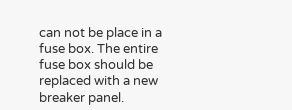can not be place in a fuse box. The entire fuse box should be replaced with a new breaker panel.